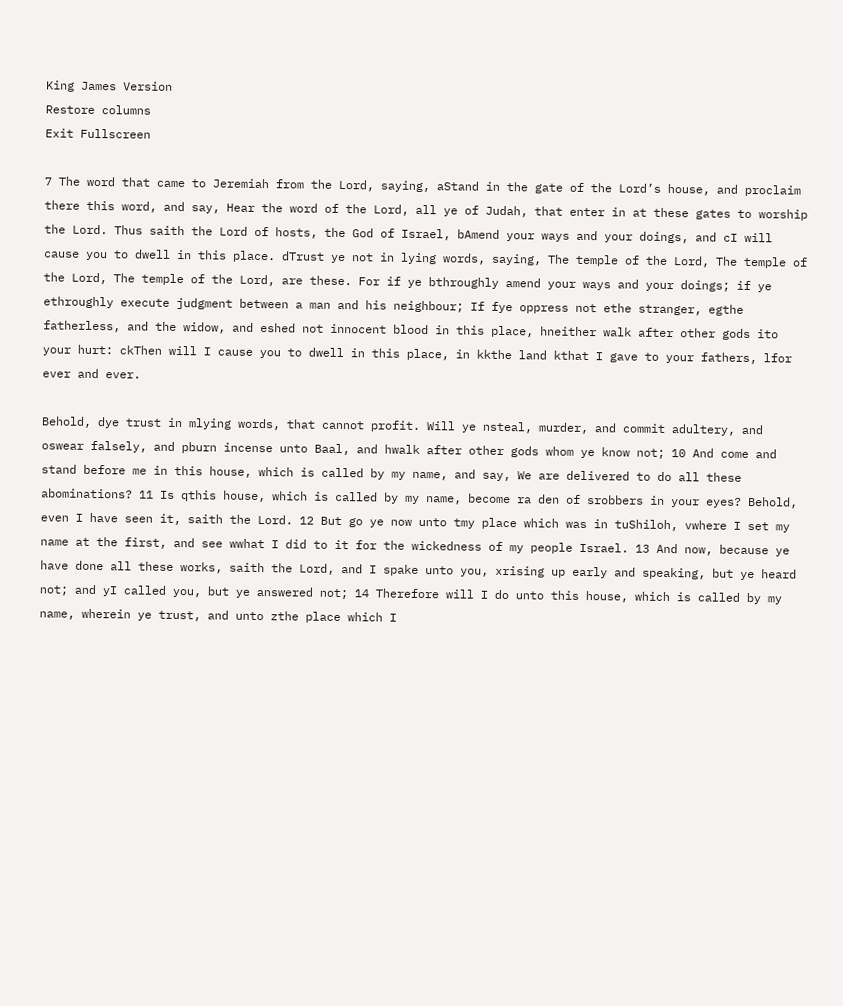King James Version
Restore columns
Exit Fullscreen

7 The word that came to Jeremiah from the Lord, saying, aStand in the gate of the Lord’s house, and proclaim there this word, and say, Hear the word of the Lord, all ye of Judah, that enter in at these gates to worship the Lord. Thus saith the Lord of hosts, the God of Israel, bAmend your ways and your doings, and cI will cause you to dwell in this place. dTrust ye not in lying words, saying, The temple of the Lord, The temple of the Lord, The temple of the Lord, are these. For if ye bthroughly amend your ways and your doings; if ye ethroughly execute judgment between a man and his neighbour; If fye oppress not ethe stranger, egthe fatherless, and the widow, and eshed not innocent blood in this place, hneither walk after other gods ito your hurt: ckThen will I cause you to dwell in this place, in kkthe land kthat I gave to your fathers, lfor ever and ever.

Behold, dye trust in mlying words, that cannot profit. Will ye nsteal, murder, and commit adultery, and oswear falsely, and pburn incense unto Baal, and hwalk after other gods whom ye know not; 10 And come and stand before me in this house, which is called by my name, and say, We are delivered to do all these abominations? 11 Is qthis house, which is called by my name, become ra den of srobbers in your eyes? Behold, even I have seen it, saith the Lord. 12 But go ye now unto tmy place which was in tuShiloh, vwhere I set my name at the first, and see wwhat I did to it for the wickedness of my people Israel. 13 And now, because ye have done all these works, saith the Lord, and I spake unto you, xrising up early and speaking, but ye heard not; and yI called you, but ye answered not; 14 Therefore will I do unto this house, which is called by my name, wherein ye trust, and unto zthe place which I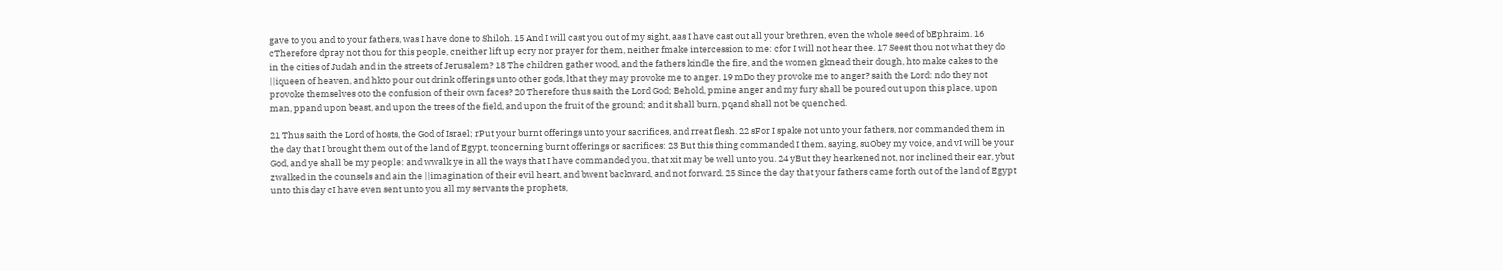gave to you and to your fathers, was I have done to Shiloh. 15 And I will cast you out of my sight, aas I have cast out all your brethren, even the whole seed of bEphraim. 16 cTherefore dpray not thou for this people, cneither lift up ecry nor prayer for them, neither fmake intercession to me: cfor I will not hear thee. 17 Seest thou not what they do in the cities of Judah and in the streets of Jerusalem? 18 The children gather wood, and the fathers kindle the fire, and the women gknead their dough, hto make cakes to the ||iqueen of heaven, and hkto pour out drink offerings unto other gods, lthat they may provoke me to anger. 19 mDo they provoke me to anger? saith the Lord: ndo they not provoke themselves oto the confusion of their own faces? 20 Therefore thus saith the Lord God; Behold, pmine anger and my fury shall be poured out upon this place, upon man, ppand upon beast, and upon the trees of the field, and upon the fruit of the ground; and it shall burn, pqand shall not be quenched.

21 Thus saith the Lord of hosts, the God of Israel; rPut your burnt offerings unto your sacrifices, and rreat flesh. 22 sFor I spake not unto your fathers, nor commanded them in the day that I brought them out of the land of Egypt, tconcerning burnt offerings or sacrifices: 23 But this thing commanded I them, saying, suObey my voice, and vI will be your God, and ye shall be my people: and wwalk ye in all the ways that I have commanded you, that xit may be well unto you. 24 yBut they hearkened not, nor inclined their ear, ybut zwalked in the counsels and ain the ||imagination of their evil heart, and bwent backward, and not forward. 25 Since the day that your fathers came forth out of the land of Egypt unto this day cI have even sent unto you all my servants the prophets,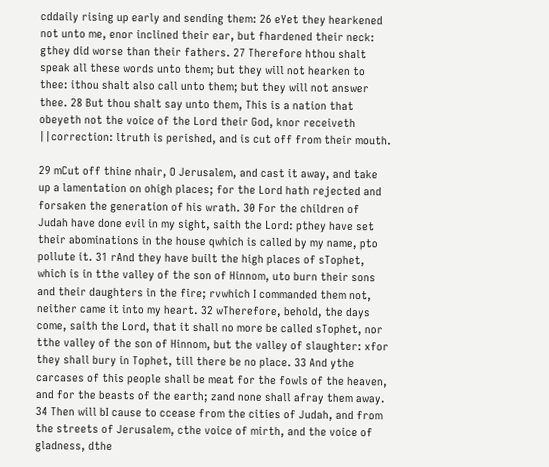cddaily rising up early and sending them: 26 eYet they hearkened not unto me, enor inclined their ear, but fhardened their neck: gthey did worse than their fathers. 27 Therefore hthou shalt speak all these words unto them; but they will not hearken to thee: ithou shalt also call unto them; but they will not answer thee. 28 But thou shalt say unto them, This is a nation that obeyeth not the voice of the Lord their God, knor receiveth ||correction: ltruth is perished, and is cut off from their mouth.

29 mCut off thine nhair, O Jerusalem, and cast it away, and take up a lamentation on ohigh places; for the Lord hath rejected and forsaken the generation of his wrath. 30 For the children of Judah have done evil in my sight, saith the Lord: pthey have set their abominations in the house qwhich is called by my name, pto pollute it. 31 rAnd they have built the high places of sTophet, which is in tthe valley of the son of Hinnom, uto burn their sons and their daughters in the fire; rvwhich I commanded them not, neither came it into my heart. 32 wTherefore, behold, the days come, saith the Lord, that it shall no more be called sTophet, nor tthe valley of the son of Hinnom, but the valley of slaughter: xfor they shall bury in Tophet, till there be no place. 33 And ythe carcases of this people shall be meat for the fowls of the heaven, and for the beasts of the earth; zand none shall afray them away. 34 Then will bI cause to ccease from the cities of Judah, and from the streets of Jerusalem, cthe voice of mirth, and the voice of gladness, dthe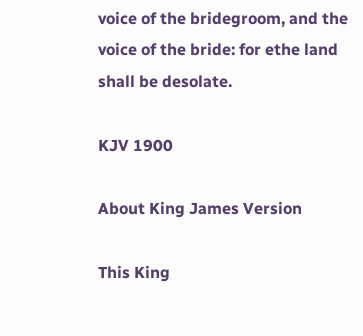voice of the bridegroom, and the voice of the bride: for ethe land shall be desolate.

KJV 1900

About King James Version

This King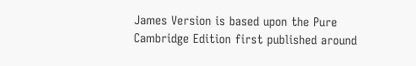James Version is based upon the Pure Cambridge Edition first published around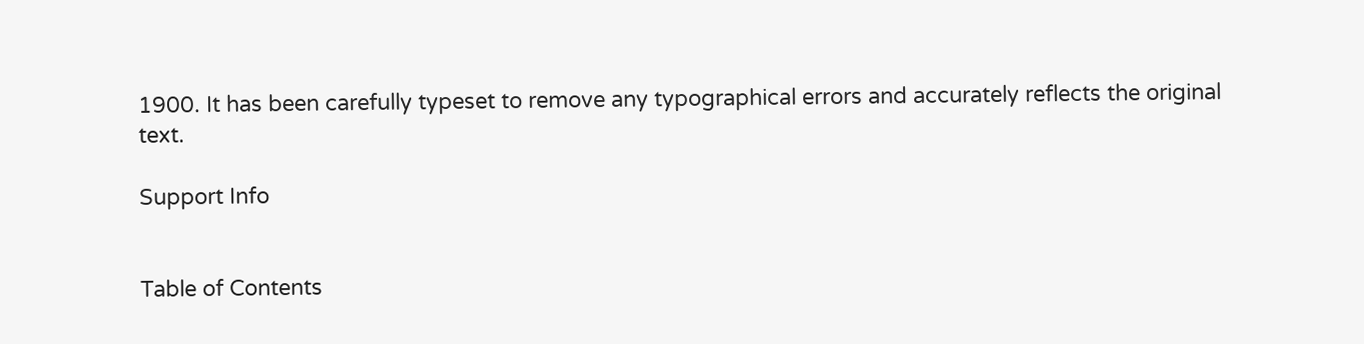1900. It has been carefully typeset to remove any typographical errors and accurately reflects the original text.

Support Info


Table of Contents